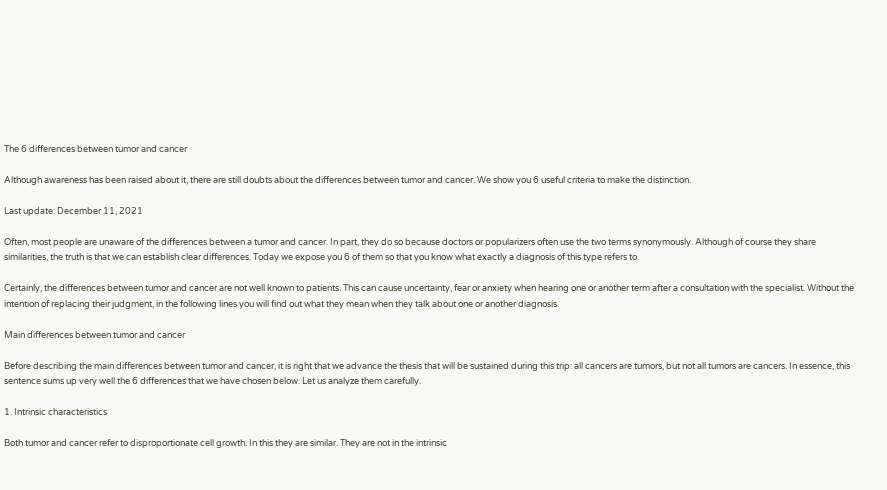The 6 differences between tumor and cancer

Although awareness has been raised about it, there are still doubts about the differences between tumor and cancer. We show you 6 useful criteria to make the distinction.

Last update: December 11, 2021

Often, most people are unaware of the differences between a tumor and cancer. In part, they do so because doctors or popularizers often use the two terms synonymously. Although of course they share similarities, the truth is that we can establish clear differences. Today we expose you 6 of them so that you know what exactly a diagnosis of this type refers to.

Certainly, the differences between tumor and cancer are not well known to patients. This can cause uncertainty, fear or anxiety when hearing one or another term after a consultation with the specialist. Without the intention of replacing their judgment, in the following lines you will find out what they mean when they talk about one or another diagnosis.

Main differences between tumor and cancer

Before describing the main differences between tumor and cancer, it is right that we advance the thesis that will be sustained during this trip: all cancers are tumors, but not all tumors are cancers. In essence, this sentence sums up very well the 6 differences that we have chosen below. Let us analyze them carefully.

1. Intrinsic characteristics

Both tumor and cancer refer to disproportionate cell growth. In this they are similar. They are not in the intrinsic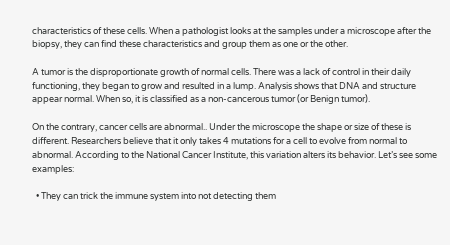characteristics of these cells. When a pathologist looks at the samples under a microscope after the biopsy, they can find these characteristics and group them as one or the other.

A tumor is the disproportionate growth of normal cells. There was a lack of control in their daily functioning, they began to grow and resulted in a lump. Analysis shows that DNA and structure appear normal. When so, it is classified as a non-cancerous tumor (or Benign tumor).

On the contrary, cancer cells are abnormal.. Under the microscope the shape or size of these is different. Researchers believe that it only takes 4 mutations for a cell to evolve from normal to abnormal. According to the National Cancer Institute, this variation alters its behavior. Let’s see some examples:

  • They can trick the immune system into not detecting them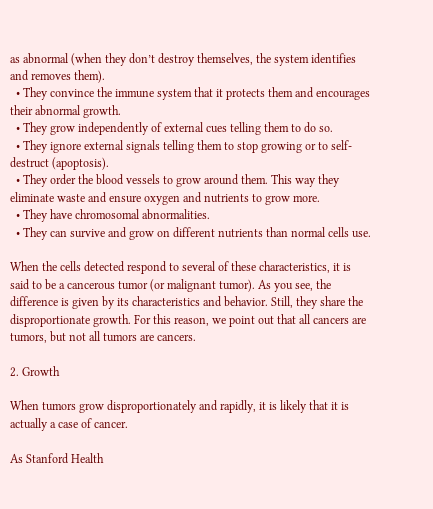as abnormal (when they don’t destroy themselves, the system identifies and removes them).
  • They convince the immune system that it protects them and encourages their abnormal growth.
  • They grow independently of external cues telling them to do so.
  • They ignore external signals telling them to stop growing or to self-destruct (apoptosis).
  • They order the blood vessels to grow around them. This way they eliminate waste and ensure oxygen and nutrients to grow more.
  • They have chromosomal abnormalities.
  • They can survive and grow on different nutrients than normal cells use.

When the cells detected respond to several of these characteristics, it is said to be a cancerous tumor (or malignant tumor). As you see, the difference is given by its characteristics and behavior. Still, they share the disproportionate growth. For this reason, we point out that all cancers are tumors, but not all tumors are cancers.

2. Growth

When tumors grow disproportionately and rapidly, it is likely that it is actually a case of cancer.

As Stanford Health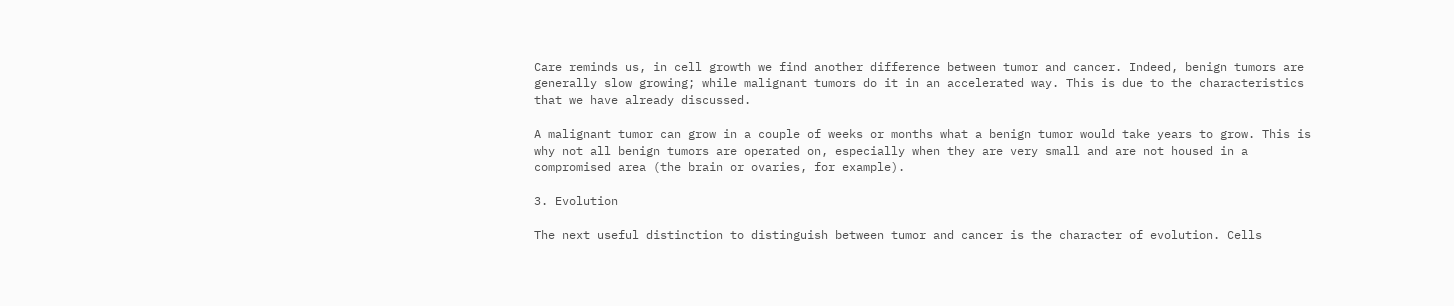Care reminds us, in cell growth we find another difference between tumor and cancer. Indeed, benign tumors are generally slow growing; while malignant tumors do it in an accelerated way. This is due to the characteristics that we have already discussed.

A malignant tumor can grow in a couple of weeks or months what a benign tumor would take years to grow. This is why not all benign tumors are operated on, especially when they are very small and are not housed in a compromised area (the brain or ovaries, for example).

3. Evolution

The next useful distinction to distinguish between tumor and cancer is the character of evolution. Cells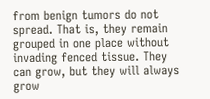from benign tumors do not spread. That is, they remain grouped in one place without invading fenced tissue. They can grow, but they will always grow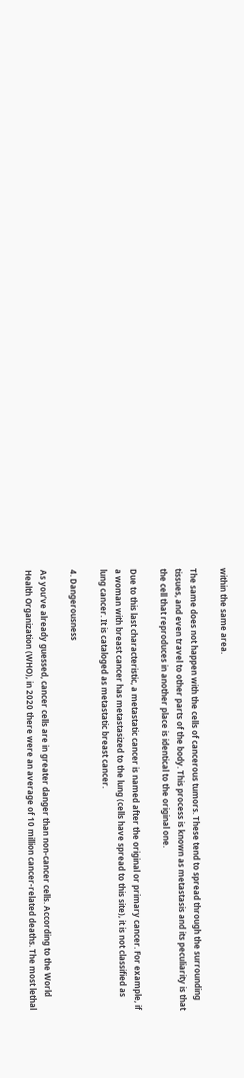within the same area.

The same does not happen with the cells of cancerous tumors. These tend to spread through the surrounding tissues, and even travel to other parts of the body. This process is known as metastasis and its peculiarity is that the cell that reproduces in another place is identical to the original one.

Due to this last characteristic, a metastatic cancer is named after the original or primary cancer. For example, if a woman with breast cancer has metastasized to the lung (cells have spread to this site), it is not classified as lung cancer. It is cataloged as metastatic breast cancer.

4. Dangerousness

As you’ve already guessed, cancer cells are in greater danger than non-cancer cells. According to the World Health Organization (WHO), in 2020 there were an average of 10 million cancer-related deaths. The most lethal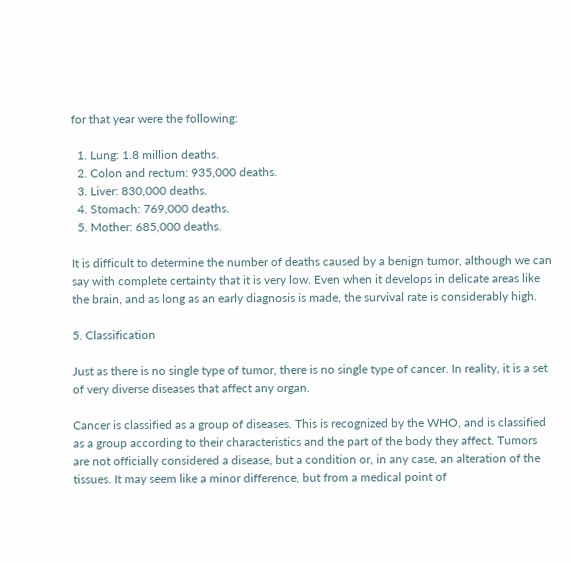for that year were the following:

  1. Lung: 1.8 million deaths.
  2. Colon and rectum: 935,000 deaths.
  3. Liver: 830,000 deaths.
  4. Stomach: 769,000 deaths.
  5. Mother: 685,000 deaths.

It is difficult to determine the number of deaths caused by a benign tumor, although we can say with complete certainty that it is very low. Even when it develops in delicate areas like the brain, and as long as an early diagnosis is made, the survival rate is considerably high.

5. Classification

Just as there is no single type of tumor, there is no single type of cancer. In reality, it is a set of very diverse diseases that affect any organ.

Cancer is classified as a group of diseases. This is recognized by the WHO, and is classified as a group according to their characteristics and the part of the body they affect. Tumors are not officially considered a disease, but a condition or, in any case, an alteration of the tissues. It may seem like a minor difference, but from a medical point of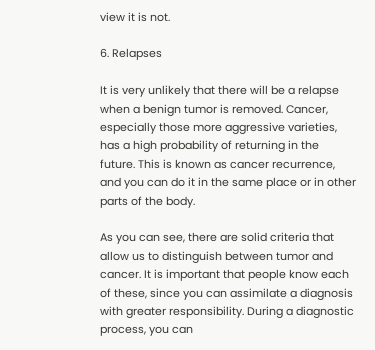view it is not.

6. Relapses

It is very unlikely that there will be a relapse when a benign tumor is removed. Cancer, especially those more aggressive varieties, has a high probability of returning in the future. This is known as cancer recurrence, and you can do it in the same place or in other parts of the body.

As you can see, there are solid criteria that allow us to distinguish between tumor and cancer. It is important that people know each of these, since you can assimilate a diagnosis with greater responsibility. During a diagnostic process, you can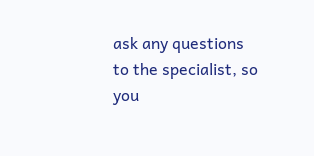ask any questions to the specialist, so you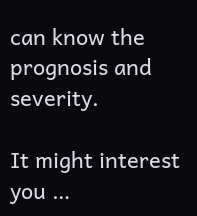can know the prognosis and severity.

It might interest you …